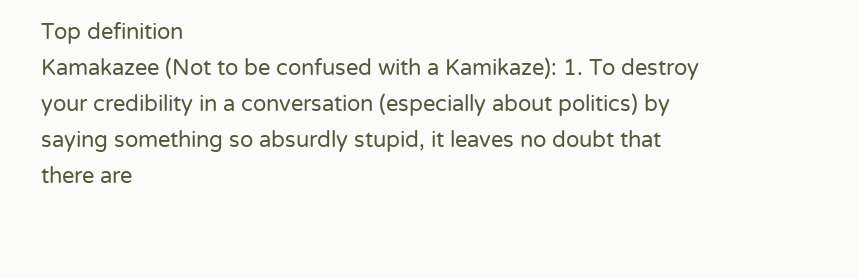Top definition
Kamakazee (Not to be confused with a Kamikaze): 1. To destroy your credibility in a conversation (especially about politics) by saying something so absurdly stupid, it leaves no doubt that there are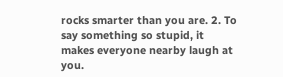rocks smarter than you are. 2. To say something so stupid, it makes everyone nearby laugh at you.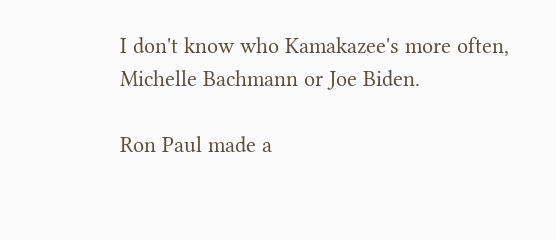I don't know who Kamakazee's more often, Michelle Bachmann or Joe Biden.

Ron Paul made a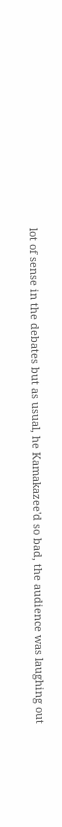lot of sense in the debates but as usual, he Kamakazee'd so bad, the audience was laughing out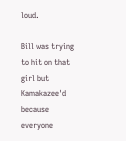loud.

Bill was trying to hit on that girl but Kamakazee'd because everyone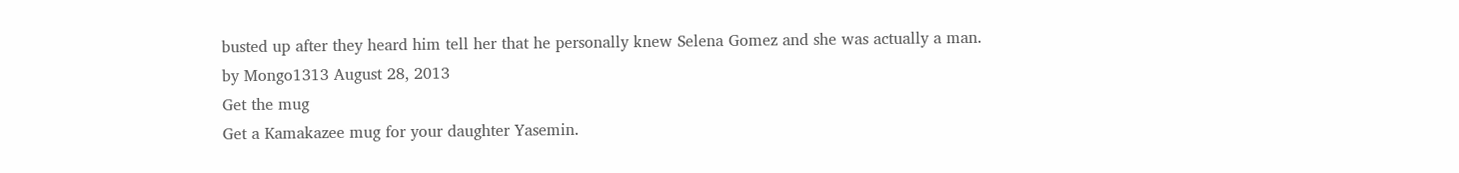busted up after they heard him tell her that he personally knew Selena Gomez and she was actually a man.
by Mongo1313 August 28, 2013
Get the mug
Get a Kamakazee mug for your daughter Yasemin.